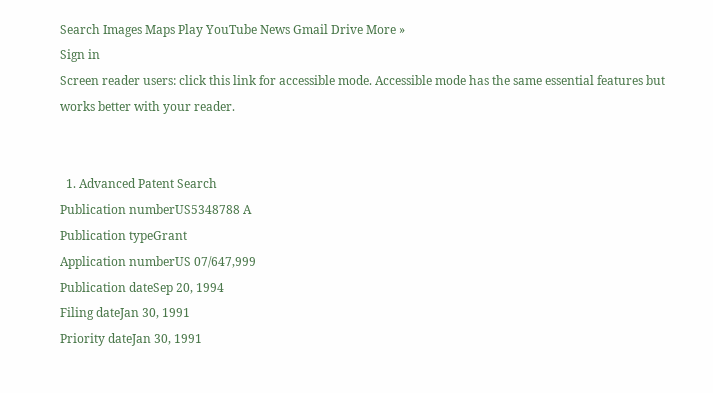Search Images Maps Play YouTube News Gmail Drive More »
Sign in
Screen reader users: click this link for accessible mode. Accessible mode has the same essential features but works better with your reader.


  1. Advanced Patent Search
Publication numberUS5348788 A
Publication typeGrant
Application numberUS 07/647,999
Publication dateSep 20, 1994
Filing dateJan 30, 1991
Priority dateJan 30, 1991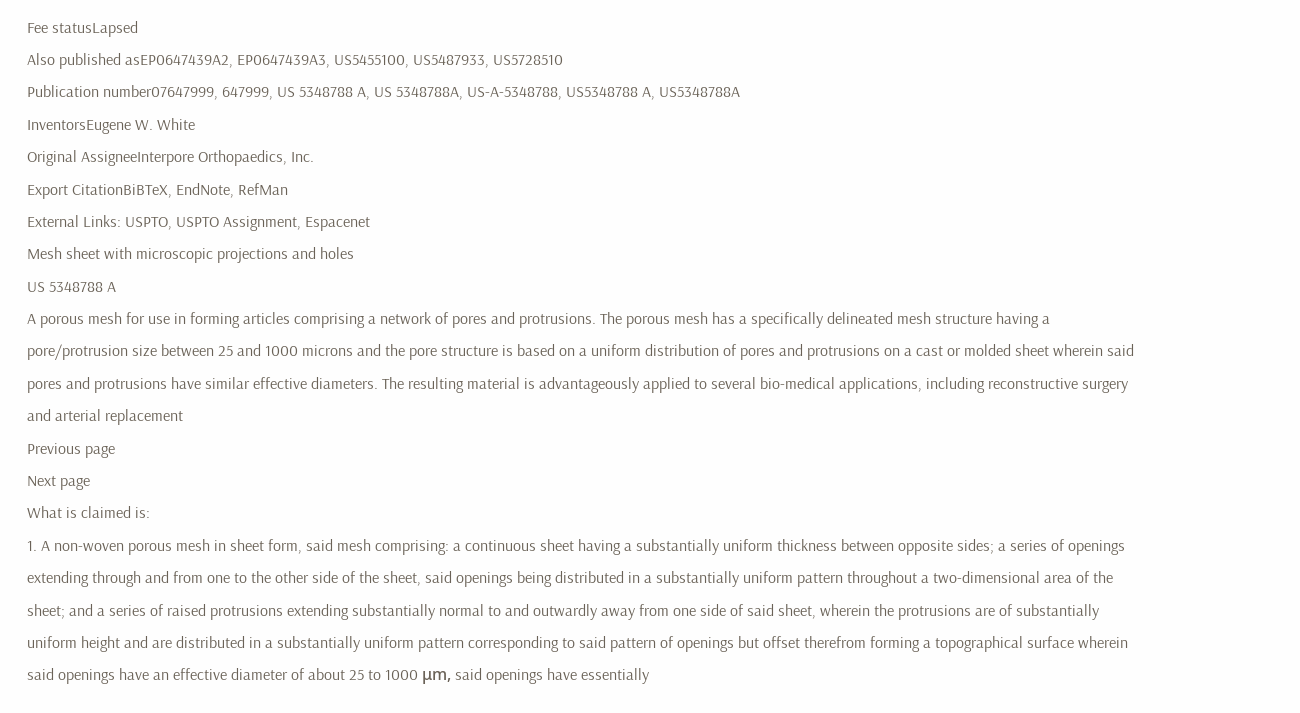Fee statusLapsed
Also published asEP0647439A2, EP0647439A3, US5455100, US5487933, US5728510
Publication number07647999, 647999, US 5348788 A, US 5348788A, US-A-5348788, US5348788 A, US5348788A
InventorsEugene W. White
Original AssigneeInterpore Orthopaedics, Inc.
Export CitationBiBTeX, EndNote, RefMan
External Links: USPTO, USPTO Assignment, Espacenet
Mesh sheet with microscopic projections and holes
US 5348788 A
A porous mesh for use in forming articles comprising a network of pores and protrusions. The porous mesh has a specifically delineated mesh structure having a pore/protrusion size between 25 and 1000 microns and the pore structure is based on a uniform distribution of pores and protrusions on a cast or molded sheet wherein said pores and protrusions have similar effective diameters. The resulting material is advantageously applied to several bio-medical applications, including reconstructive surgery and arterial replacement
Previous page
Next page
What is claimed is:
1. A non-woven porous mesh in sheet form, said mesh comprising: a continuous sheet having a substantially uniform thickness between opposite sides; a series of openings extending through and from one to the other side of the sheet, said openings being distributed in a substantially uniform pattern throughout a two-dimensional area of the sheet; and a series of raised protrusions extending substantially normal to and outwardly away from one side of said sheet, wherein the protrusions are of substantially uniform height and are distributed in a substantially uniform pattern corresponding to said pattern of openings but offset therefrom forming a topographical surface wherein said openings have an effective diameter of about 25 to 1000 μm, said openings have essentially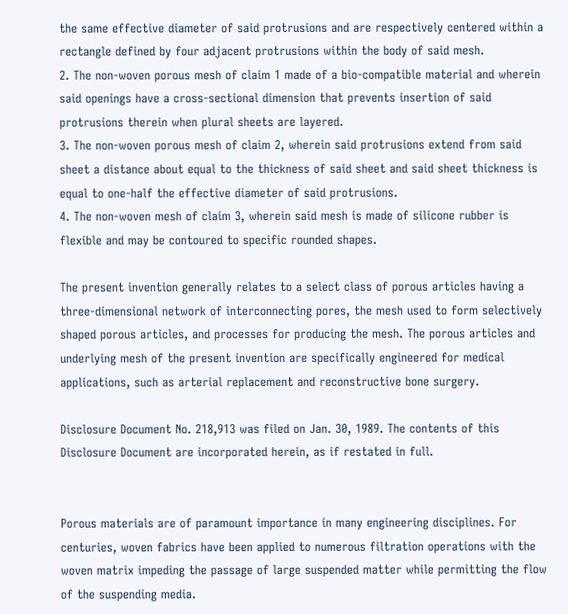the same effective diameter of said protrusions and are respectively centered within a rectangle defined by four adjacent protrusions within the body of said mesh.
2. The non-woven porous mesh of claim 1 made of a bio-compatible material and wherein said openings have a cross-sectional dimension that prevents insertion of said protrusions therein when plural sheets are layered.
3. The non-woven porous mesh of claim 2, wherein said protrusions extend from said sheet a distance about equal to the thickness of said sheet and said sheet thickness is equal to one-half the effective diameter of said protrusions.
4. The non-woven mesh of claim 3, wherein said mesh is made of silicone rubber is flexible and may be contoured to specific rounded shapes.

The present invention generally relates to a select class of porous articles having a three-dimensional network of interconnecting pores, the mesh used to form selectively shaped porous articles, and processes for producing the mesh. The porous articles and underlying mesh of the present invention are specifically engineered for medical applications, such as arterial replacement and reconstructive bone surgery.

Disclosure Document No. 218,913 was filed on Jan. 30, 1989. The contents of this Disclosure Document are incorporated herein, as if restated in full.


Porous materials are of paramount importance in many engineering disciplines. For centuries, woven fabrics have been applied to numerous filtration operations with the woven matrix impeding the passage of large suspended matter while permitting the flow of the suspending media.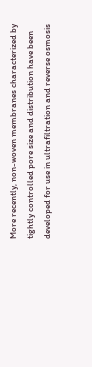More recently, non-woven membranes characterized by tightly controlled pore size and distribution have been developed for use in ultrafiltration and reverse osmosis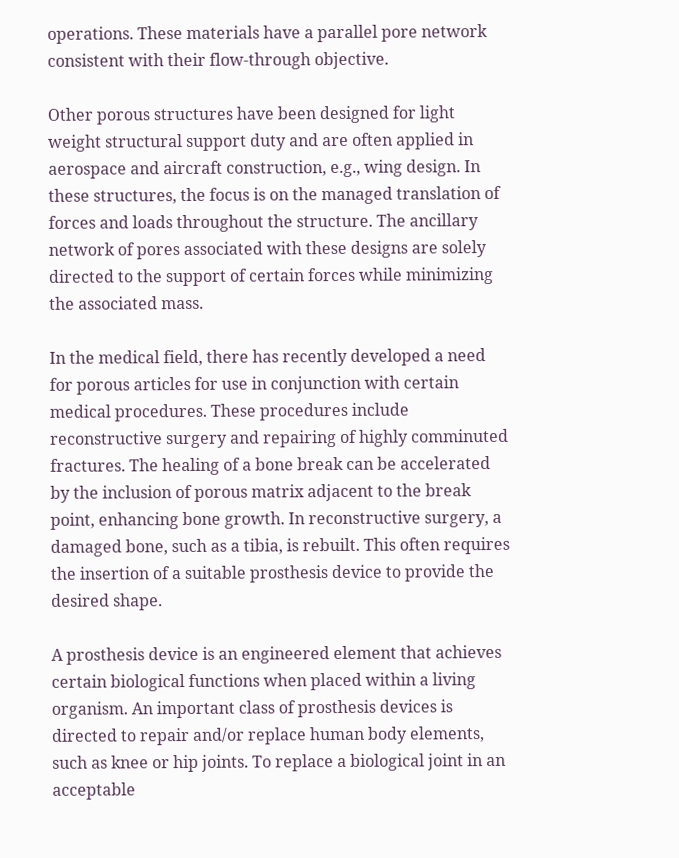operations. These materials have a parallel pore network consistent with their flow-through objective.

Other porous structures have been designed for light weight structural support duty and are often applied in aerospace and aircraft construction, e.g., wing design. In these structures, the focus is on the managed translation of forces and loads throughout the structure. The ancillary network of pores associated with these designs are solely directed to the support of certain forces while minimizing the associated mass.

In the medical field, there has recently developed a need for porous articles for use in conjunction with certain medical procedures. These procedures include reconstructive surgery and repairing of highly comminuted fractures. The healing of a bone break can be accelerated by the inclusion of porous matrix adjacent to the break point, enhancing bone growth. In reconstructive surgery, a damaged bone, such as a tibia, is rebuilt. This often requires the insertion of a suitable prosthesis device to provide the desired shape.

A prosthesis device is an engineered element that achieves certain biological functions when placed within a living organism. An important class of prosthesis devices is directed to repair and/or replace human body elements, such as knee or hip joints. To replace a biological joint in an acceptable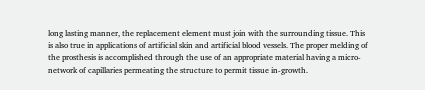long lasting manner, the replacement element must join with the surrounding tissue. This is also true in applications of artificial skin and artificial blood vessels. The proper melding of the prosthesis is accomplished through the use of an appropriate material having a micro-network of capillaries permeating the structure to permit tissue in-growth.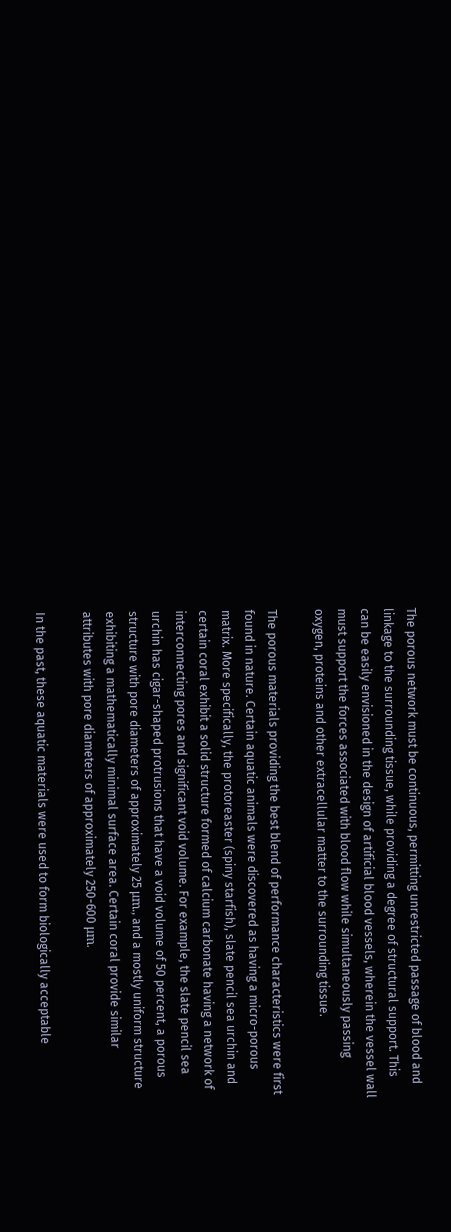The porous network must be continuous, permitting unrestricted passage of blood and linkage to the surrounding tissue, while providing a degree of structural support. This can be easily envisioned in the design of artificial blood vessels, wherein the vessel wall must support the forces associated with blood flow while simultaneously passing oxygen, proteins and other extracellular matter to the surrounding tissue.

The porous materials providing the best blend of performance characteristics were first found in nature. Certain aquatic animals were discovered as having a micro-porous matrix. More specifically, the protoreaster (spiny starfish), slate pencil sea urchin and certain coral exhibit a solid structure formed of calcium carbonate having a network of interconnecting pores and significant void volume. For example, the slate pencil sea urchin has cigar-shaped protrusions that have a void volume of 50 percent, a porous structure with pore diameters of approximately 25 μm., and a mostly uniform structure exhibiting a mathematically minimal surface area. Certain coral provide similar attributes with pore diameters of approximately 250-600 μm.

In the past, these aquatic materials were used to form biologically acceptable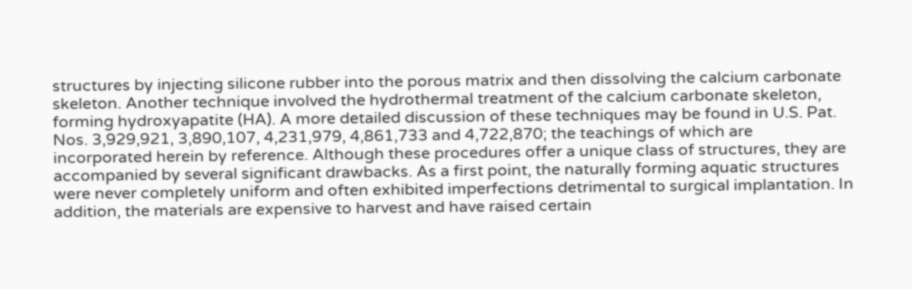structures by injecting silicone rubber into the porous matrix and then dissolving the calcium carbonate skeleton. Another technique involved the hydrothermal treatment of the calcium carbonate skeleton, forming hydroxyapatite (HA). A more detailed discussion of these techniques may be found in U.S. Pat. Nos. 3,929,921, 3,890,107, 4,231,979, 4,861,733 and 4,722,870; the teachings of which are incorporated herein by reference. Although these procedures offer a unique class of structures, they are accompanied by several significant drawbacks. As a first point, the naturally forming aquatic structures were never completely uniform and often exhibited imperfections detrimental to surgical implantation. In addition, the materials are expensive to harvest and have raised certain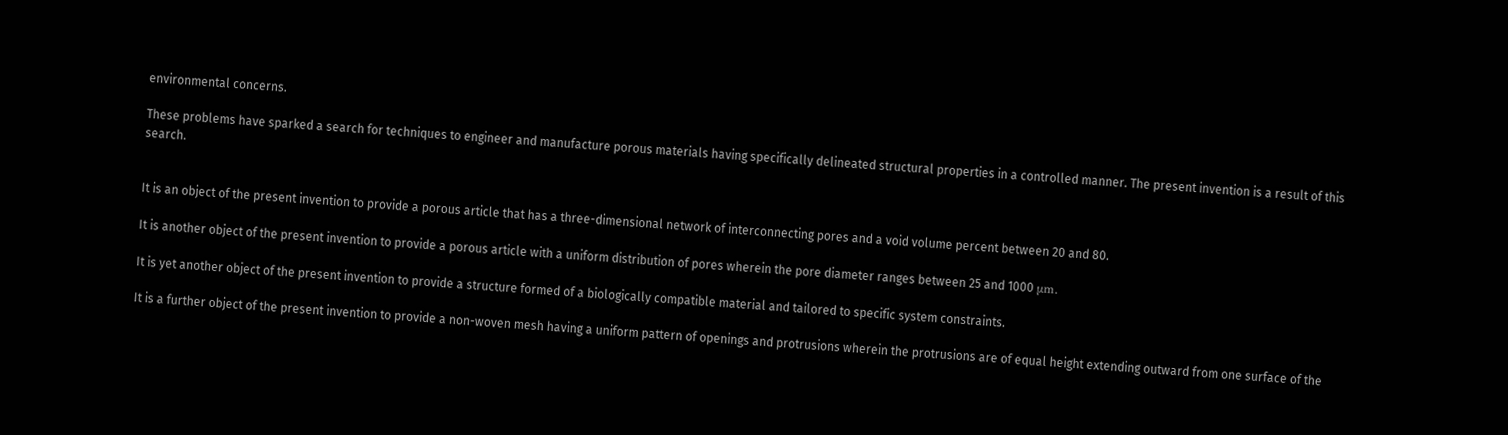environmental concerns.

These problems have sparked a search for techniques to engineer and manufacture porous materials having specifically delineated structural properties in a controlled manner. The present invention is a result of this search.


It is an object of the present invention to provide a porous article that has a three-dimensional network of interconnecting pores and a void volume percent between 20 and 80.

It is another object of the present invention to provide a porous article with a uniform distribution of pores wherein the pore diameter ranges between 25 and 1000 μm.

It is yet another object of the present invention to provide a structure formed of a biologically compatible material and tailored to specific system constraints.

It is a further object of the present invention to provide a non-woven mesh having a uniform pattern of openings and protrusions wherein the protrusions are of equal height extending outward from one surface of the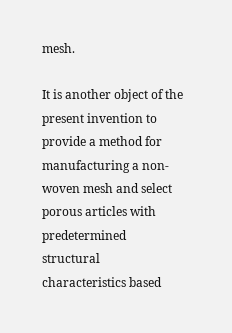mesh.

It is another object of the present invention to provide a method for manufacturing a non-woven mesh and select porous articles with predetermined structural characteristics based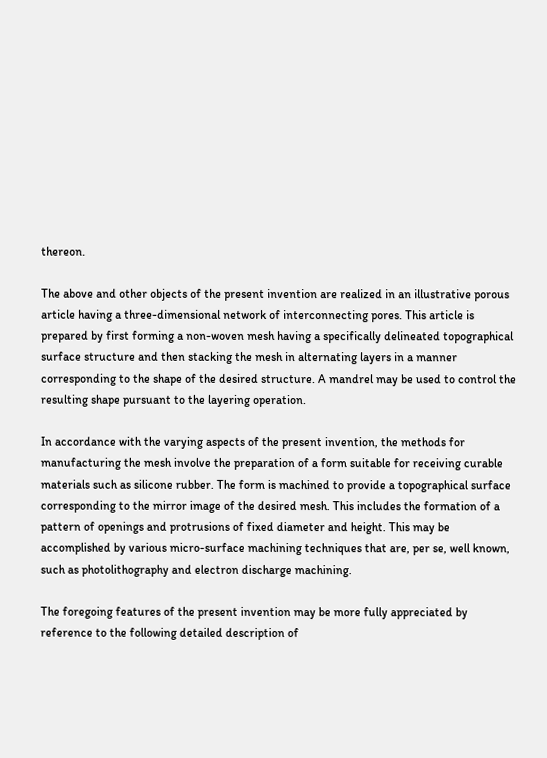thereon.

The above and other objects of the present invention are realized in an illustrative porous article having a three-dimensional network of interconnecting pores. This article is prepared by first forming a non-woven mesh having a specifically delineated topographical surface structure and then stacking the mesh in alternating layers in a manner corresponding to the shape of the desired structure. A mandrel may be used to control the resulting shape pursuant to the layering operation.

In accordance with the varying aspects of the present invention, the methods for manufacturing the mesh involve the preparation of a form suitable for receiving curable materials such as silicone rubber. The form is machined to provide a topographical surface corresponding to the mirror image of the desired mesh. This includes the formation of a pattern of openings and protrusions of fixed diameter and height. This may be accomplished by various micro-surface machining techniques that are, per se, well known, such as photolithography and electron discharge machining.

The foregoing features of the present invention may be more fully appreciated by reference to the following detailed description of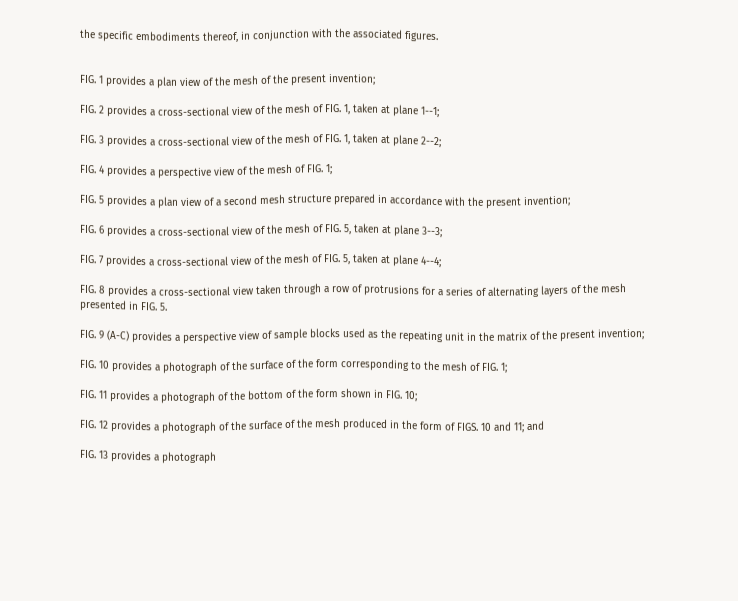the specific embodiments thereof, in conjunction with the associated figures.


FIG. 1 provides a plan view of the mesh of the present invention;

FIG. 2 provides a cross-sectional view of the mesh of FIG. 1, taken at plane 1--1;

FIG. 3 provides a cross-sectional view of the mesh of FIG. 1, taken at plane 2--2;

FIG. 4 provides a perspective view of the mesh of FIG. 1;

FIG. 5 provides a plan view of a second mesh structure prepared in accordance with the present invention;

FIG. 6 provides a cross-sectional view of the mesh of FIG. 5, taken at plane 3--3;

FIG. 7 provides a cross-sectional view of the mesh of FIG. 5, taken at plane 4--4;

FIG. 8 provides a cross-sectional view taken through a row of protrusions for a series of alternating layers of the mesh presented in FIG. 5.

FIG. 9 (A-C) provides a perspective view of sample blocks used as the repeating unit in the matrix of the present invention;

FIG. 10 provides a photograph of the surface of the form corresponding to the mesh of FIG. 1;

FIG. 11 provides a photograph of the bottom of the form shown in FIG. 10;

FIG. 12 provides a photograph of the surface of the mesh produced in the form of FIGS. 10 and 11; and

FIG. 13 provides a photograph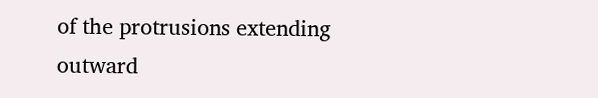of the protrusions extending outward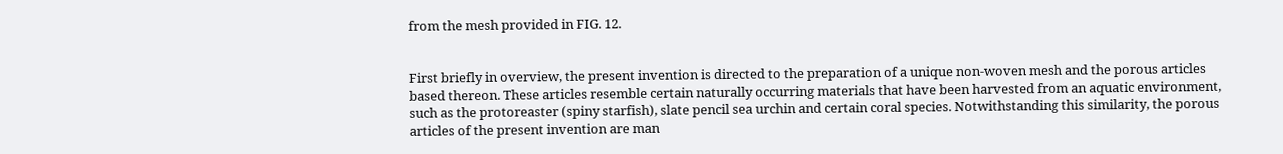from the mesh provided in FIG. 12.


First briefly in overview, the present invention is directed to the preparation of a unique non-woven mesh and the porous articles based thereon. These articles resemble certain naturally occurring materials that have been harvested from an aquatic environment, such as the protoreaster (spiny starfish), slate pencil sea urchin and certain coral species. Notwithstanding this similarity, the porous articles of the present invention are man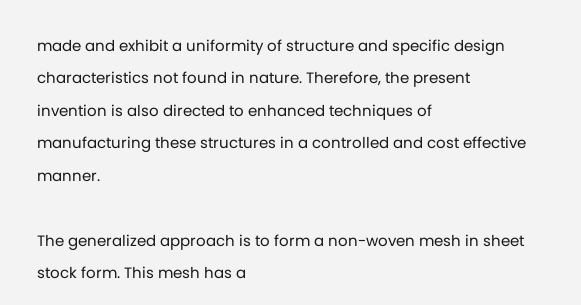made and exhibit a uniformity of structure and specific design characteristics not found in nature. Therefore, the present invention is also directed to enhanced techniques of manufacturing these structures in a controlled and cost effective manner.

The generalized approach is to form a non-woven mesh in sheet stock form. This mesh has a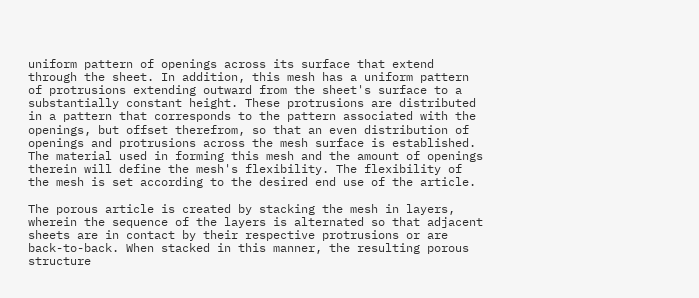uniform pattern of openings across its surface that extend through the sheet. In addition, this mesh has a uniform pattern of protrusions extending outward from the sheet's surface to a substantially constant height. These protrusions are distributed in a pattern that corresponds to the pattern associated with the openings, but offset therefrom, so that an even distribution of openings and protrusions across the mesh surface is established. The material used in forming this mesh and the amount of openings therein will define the mesh's flexibility. The flexibility of the mesh is set according to the desired end use of the article.

The porous article is created by stacking the mesh in layers, wherein the sequence of the layers is alternated so that adjacent sheets are in contact by their respective protrusions or are back-to-back. When stacked in this manner, the resulting porous structure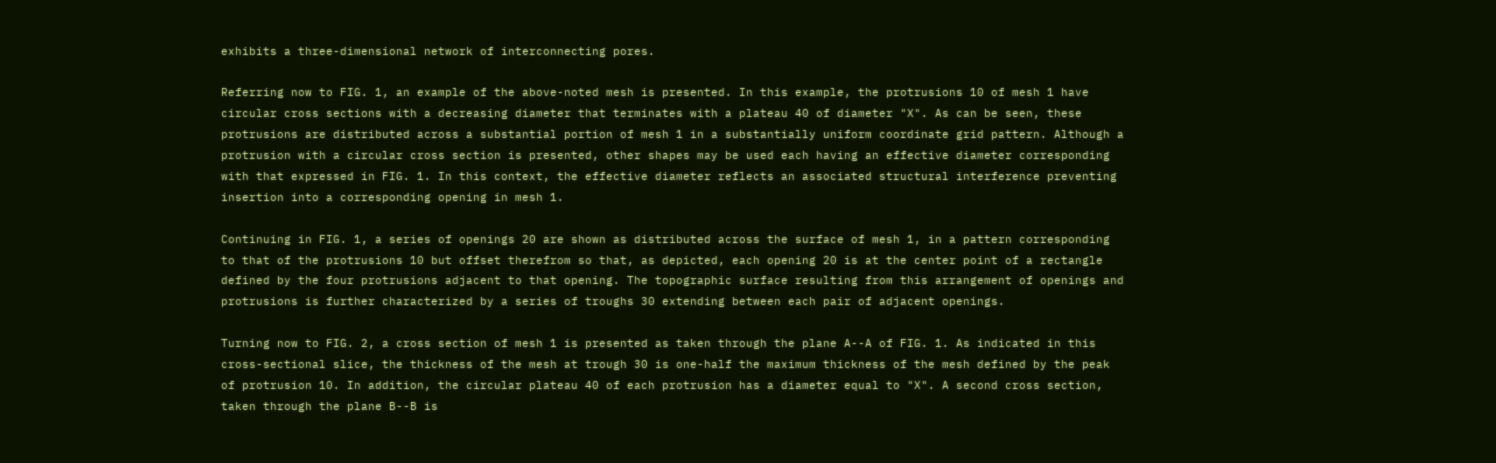exhibits a three-dimensional network of interconnecting pores.

Referring now to FIG. 1, an example of the above-noted mesh is presented. In this example, the protrusions 10 of mesh 1 have circular cross sections with a decreasing diameter that terminates with a plateau 40 of diameter "X". As can be seen, these protrusions are distributed across a substantial portion of mesh 1 in a substantially uniform coordinate grid pattern. Although a protrusion with a circular cross section is presented, other shapes may be used each having an effective diameter corresponding with that expressed in FIG. 1. In this context, the effective diameter reflects an associated structural interference preventing insertion into a corresponding opening in mesh 1.

Continuing in FIG. 1, a series of openings 20 are shown as distributed across the surface of mesh 1, in a pattern corresponding to that of the protrusions 10 but offset therefrom so that, as depicted, each opening 20 is at the center point of a rectangle defined by the four protrusions adjacent to that opening. The topographic surface resulting from this arrangement of openings and protrusions is further characterized by a series of troughs 30 extending between each pair of adjacent openings.

Turning now to FIG. 2, a cross section of mesh 1 is presented as taken through the plane A--A of FIG. 1. As indicated in this cross-sectional slice, the thickness of the mesh at trough 30 is one-half the maximum thickness of the mesh defined by the peak of protrusion 10. In addition, the circular plateau 40 of each protrusion has a diameter equal to "X". A second cross section, taken through the plane B--B is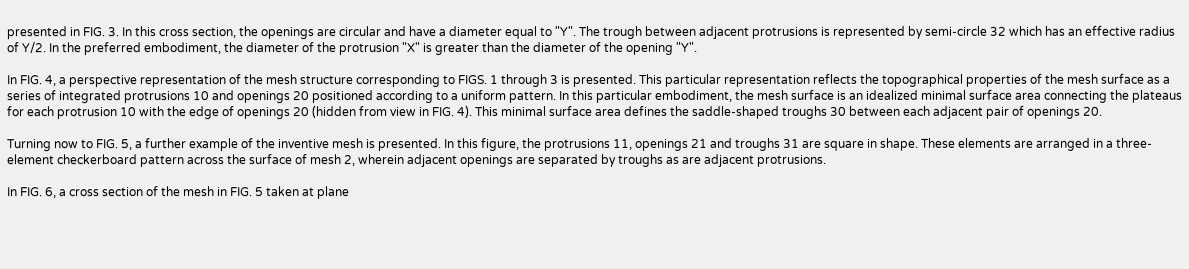presented in FIG. 3. In this cross section, the openings are circular and have a diameter equal to "Y". The trough between adjacent protrusions is represented by semi-circle 32 which has an effective radius of Y/2. In the preferred embodiment, the diameter of the protrusion "X" is greater than the diameter of the opening "Y".

In FIG. 4, a perspective representation of the mesh structure corresponding to FIGS. 1 through 3 is presented. This particular representation reflects the topographical properties of the mesh surface as a series of integrated protrusions 10 and openings 20 positioned according to a uniform pattern. In this particular embodiment, the mesh surface is an idealized minimal surface area connecting the plateaus for each protrusion 10 with the edge of openings 20 (hidden from view in FIG. 4). This minimal surface area defines the saddle-shaped troughs 30 between each adjacent pair of openings 20.

Turning now to FIG. 5, a further example of the inventive mesh is presented. In this figure, the protrusions 11, openings 21 and troughs 31 are square in shape. These elements are arranged in a three-element checkerboard pattern across the surface of mesh 2, wherein adjacent openings are separated by troughs as are adjacent protrusions.

In FIG. 6, a cross section of the mesh in FIG. 5 taken at plane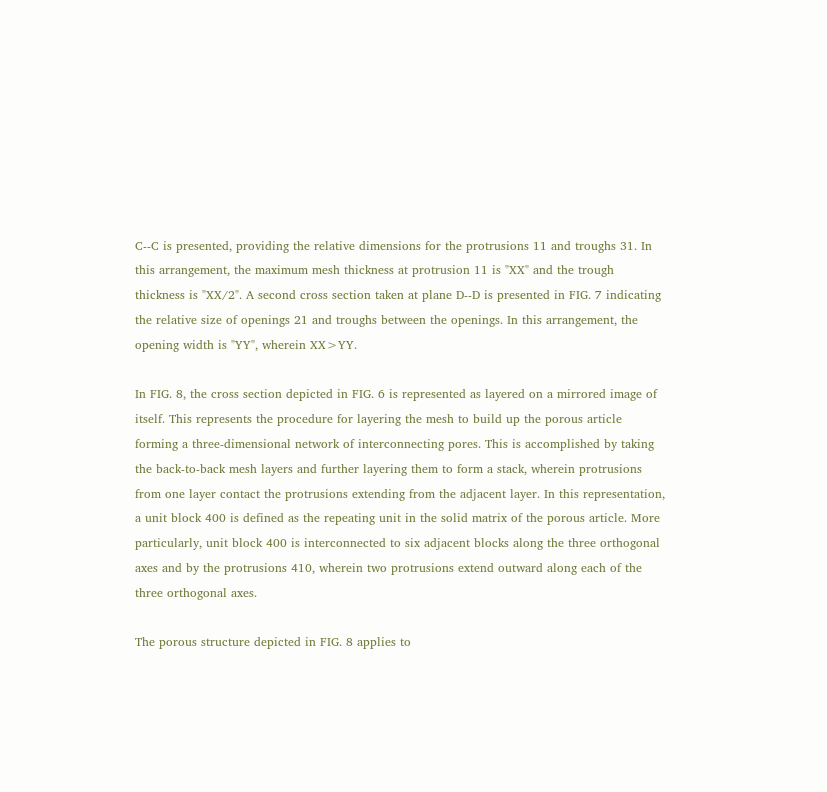C--C is presented, providing the relative dimensions for the protrusions 11 and troughs 31. In this arrangement, the maximum mesh thickness at protrusion 11 is "XX" and the trough thickness is "XX/2". A second cross section taken at plane D--D is presented in FIG. 7 indicating the relative size of openings 21 and troughs between the openings. In this arrangement, the opening width is "YY", wherein XX>YY.

In FIG. 8, the cross section depicted in FIG. 6 is represented as layered on a mirrored image of itself. This represents the procedure for layering the mesh to build up the porous article forming a three-dimensional network of interconnecting pores. This is accomplished by taking the back-to-back mesh layers and further layering them to form a stack, wherein protrusions from one layer contact the protrusions extending from the adjacent layer. In this representation, a unit block 400 is defined as the repeating unit in the solid matrix of the porous article. More particularly, unit block 400 is interconnected to six adjacent blocks along the three orthogonal axes and by the protrusions 410, wherein two protrusions extend outward along each of the three orthogonal axes.

The porous structure depicted in FIG. 8 applies to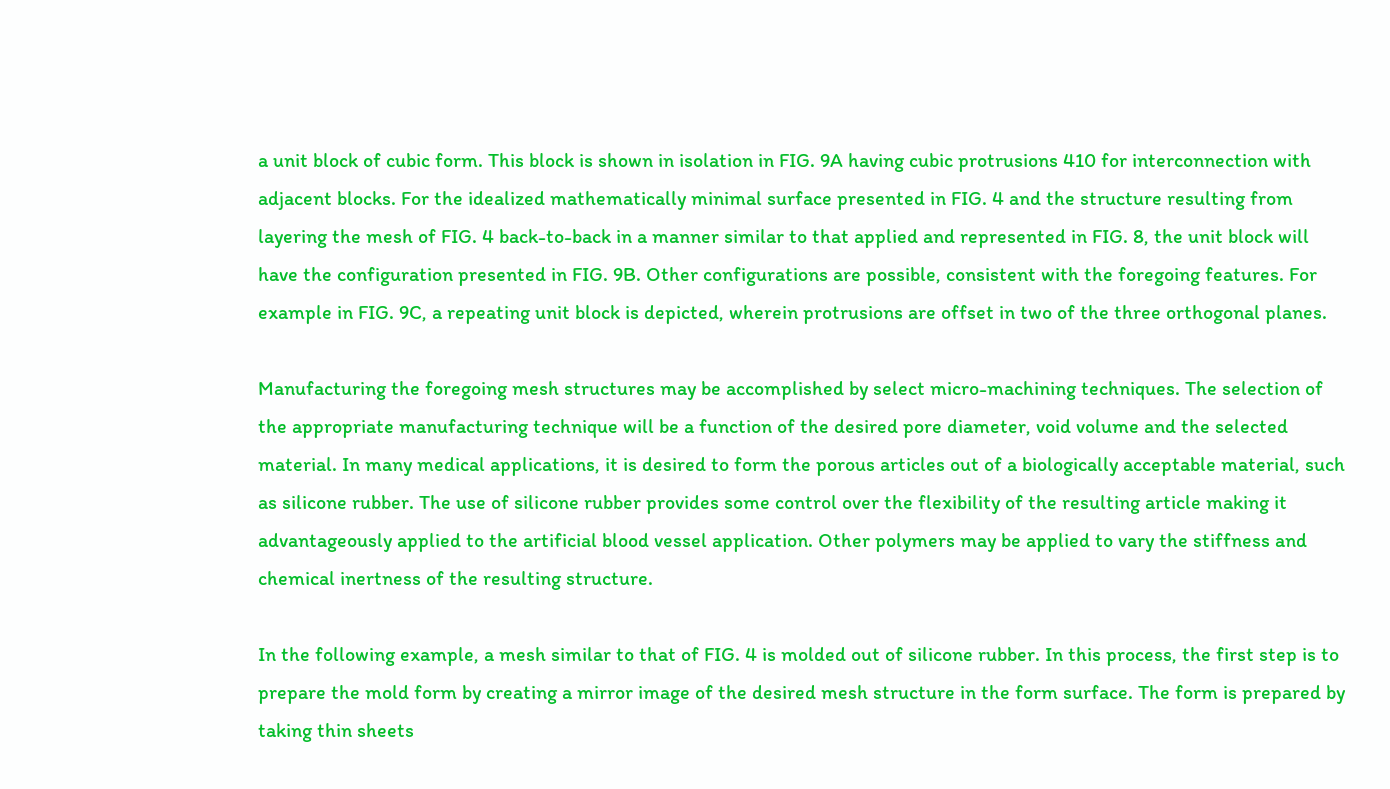a unit block of cubic form. This block is shown in isolation in FIG. 9A having cubic protrusions 410 for interconnection with adjacent blocks. For the idealized mathematically minimal surface presented in FIG. 4 and the structure resulting from layering the mesh of FIG. 4 back-to-back in a manner similar to that applied and represented in FIG. 8, the unit block will have the configuration presented in FIG. 9B. Other configurations are possible, consistent with the foregoing features. For example in FIG. 9C, a repeating unit block is depicted, wherein protrusions are offset in two of the three orthogonal planes.

Manufacturing the foregoing mesh structures may be accomplished by select micro-machining techniques. The selection of the appropriate manufacturing technique will be a function of the desired pore diameter, void volume and the selected material. In many medical applications, it is desired to form the porous articles out of a biologically acceptable material, such as silicone rubber. The use of silicone rubber provides some control over the flexibility of the resulting article making it advantageously applied to the artificial blood vessel application. Other polymers may be applied to vary the stiffness and chemical inertness of the resulting structure.

In the following example, a mesh similar to that of FIG. 4 is molded out of silicone rubber. In this process, the first step is to prepare the mold form by creating a mirror image of the desired mesh structure in the form surface. The form is prepared by taking thin sheets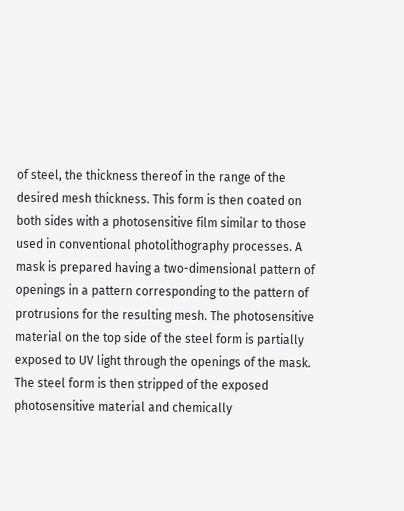of steel, the thickness thereof in the range of the desired mesh thickness. This form is then coated on both sides with a photosensitive film similar to those used in conventional photolithography processes. A mask is prepared having a two-dimensional pattern of openings in a pattern corresponding to the pattern of protrusions for the resulting mesh. The photosensitive material on the top side of the steel form is partially exposed to UV light through the openings of the mask. The steel form is then stripped of the exposed photosensitive material and chemically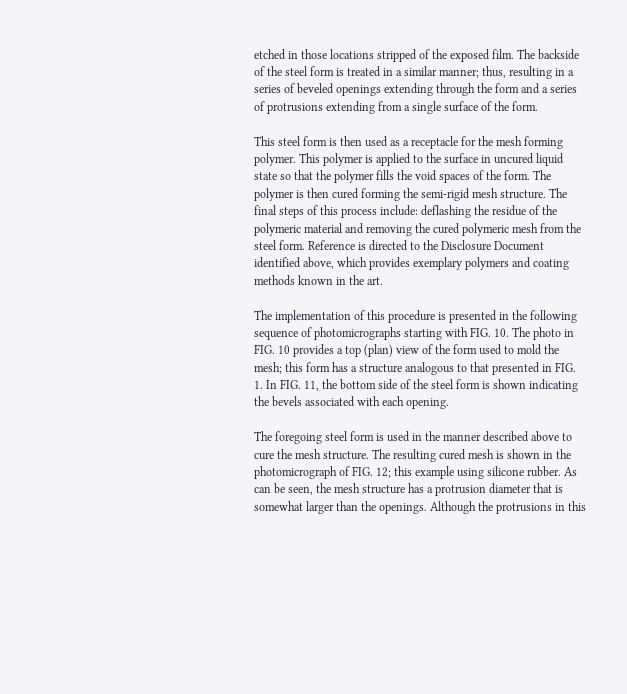etched in those locations stripped of the exposed film. The backside of the steel form is treated in a similar manner; thus, resulting in a series of beveled openings extending through the form and a series of protrusions extending from a single surface of the form.

This steel form is then used as a receptacle for the mesh forming polymer. This polymer is applied to the surface in uncured liquid state so that the polymer fills the void spaces of the form. The polymer is then cured forming the semi-rigid mesh structure. The final steps of this process include: deflashing the residue of the polymeric material and removing the cured polymeric mesh from the steel form. Reference is directed to the Disclosure Document identified above, which provides exemplary polymers and coating methods known in the art.

The implementation of this procedure is presented in the following sequence of photomicrographs starting with FIG. 10. The photo in FIG. 10 provides a top (plan) view of the form used to mold the mesh; this form has a structure analogous to that presented in FIG. 1. In FIG. 11, the bottom side of the steel form is shown indicating the bevels associated with each opening.

The foregoing steel form is used in the manner described above to cure the mesh structure. The resulting cured mesh is shown in the photomicrograph of FIG. 12; this example using silicone rubber. As can be seen, the mesh structure has a protrusion diameter that is somewhat larger than the openings. Although the protrusions in this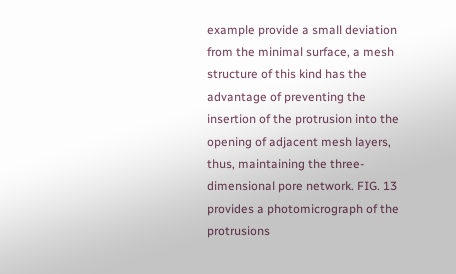example provide a small deviation from the minimal surface, a mesh structure of this kind has the advantage of preventing the insertion of the protrusion into the opening of adjacent mesh layers, thus, maintaining the three-dimensional pore network. FIG. 13 provides a photomicrograph of the protrusions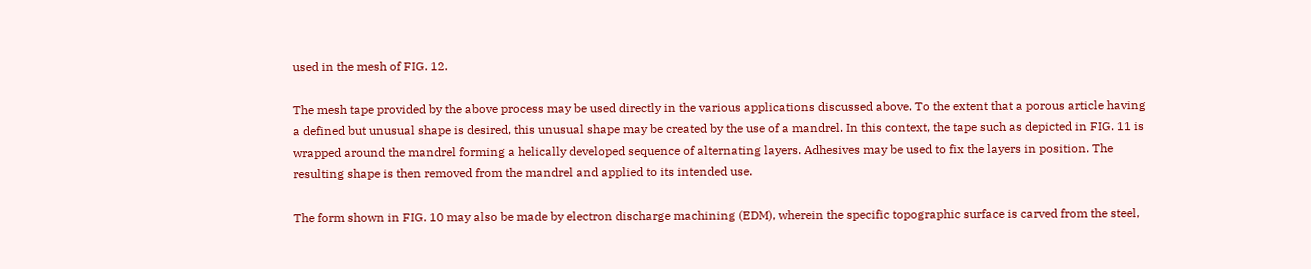used in the mesh of FIG. 12.

The mesh tape provided by the above process may be used directly in the various applications discussed above. To the extent that a porous article having a defined but unusual shape is desired, this unusual shape may be created by the use of a mandrel. In this context, the tape such as depicted in FIG. 11 is wrapped around the mandrel forming a helically developed sequence of alternating layers. Adhesives may be used to fix the layers in position. The resulting shape is then removed from the mandrel and applied to its intended use.

The form shown in FIG. 10 may also be made by electron discharge machining (EDM), wherein the specific topographic surface is carved from the steel,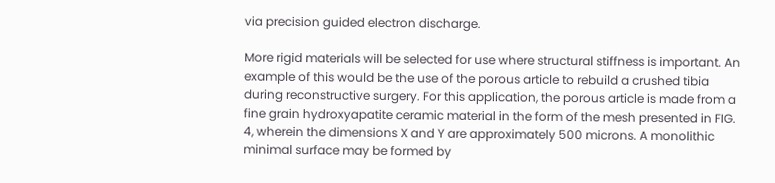via precision guided electron discharge.

More rigid materials will be selected for use where structural stiffness is important. An example of this would be the use of the porous article to rebuild a crushed tibia during reconstructive surgery. For this application, the porous article is made from a fine grain hydroxyapatite ceramic material in the form of the mesh presented in FIG. 4, wherein the dimensions X and Y are approximately 500 microns. A monolithic minimal surface may be formed by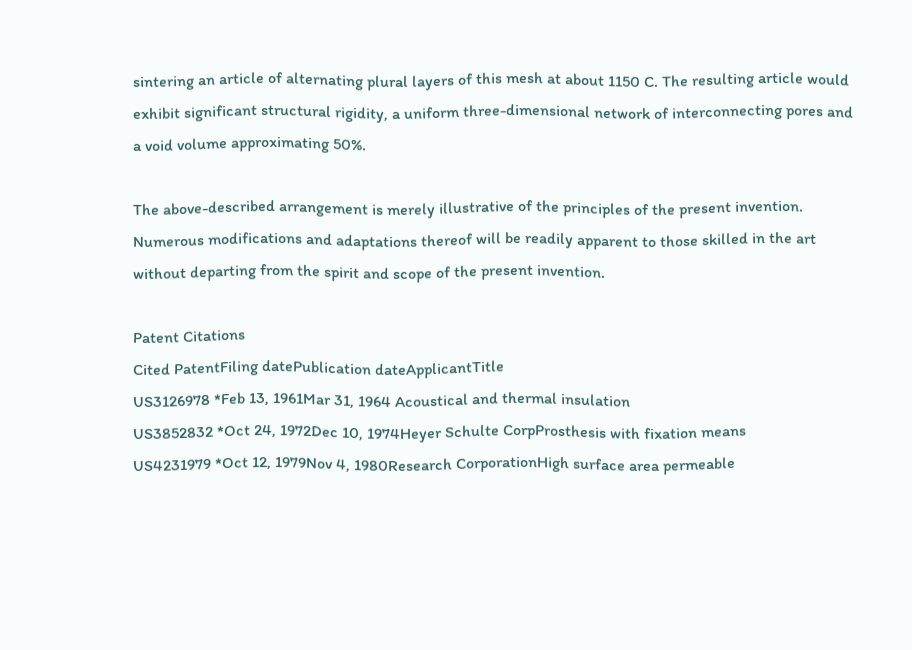sintering an article of alternating plural layers of this mesh at about 1150 C. The resulting article would exhibit significant structural rigidity, a uniform three-dimensional network of interconnecting pores and a void volume approximating 50%.

The above-described arrangement is merely illustrative of the principles of the present invention. Numerous modifications and adaptations thereof will be readily apparent to those skilled in the art without departing from the spirit and scope of the present invention.

Patent Citations
Cited PatentFiling datePublication dateApplicantTitle
US3126978 *Feb 13, 1961Mar 31, 1964 Acoustical and thermal insulation
US3852832 *Oct 24, 1972Dec 10, 1974Heyer Schulte CorpProsthesis with fixation means
US4231979 *Oct 12, 1979Nov 4, 1980Research CorporationHigh surface area permeable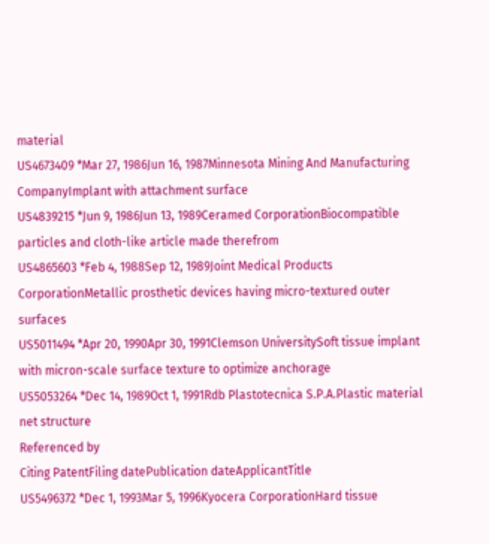material
US4673409 *Mar 27, 1986Jun 16, 1987Minnesota Mining And Manufacturing CompanyImplant with attachment surface
US4839215 *Jun 9, 1986Jun 13, 1989Ceramed CorporationBiocompatible particles and cloth-like article made therefrom
US4865603 *Feb 4, 1988Sep 12, 1989Joint Medical Products CorporationMetallic prosthetic devices having micro-textured outer surfaces
US5011494 *Apr 20, 1990Apr 30, 1991Clemson UniversitySoft tissue implant with micron-scale surface texture to optimize anchorage
US5053264 *Dec 14, 1989Oct 1, 1991Rdb Plastotecnica S.P.A.Plastic material net structure
Referenced by
Citing PatentFiling datePublication dateApplicantTitle
US5496372 *Dec 1, 1993Mar 5, 1996Kyocera CorporationHard tissue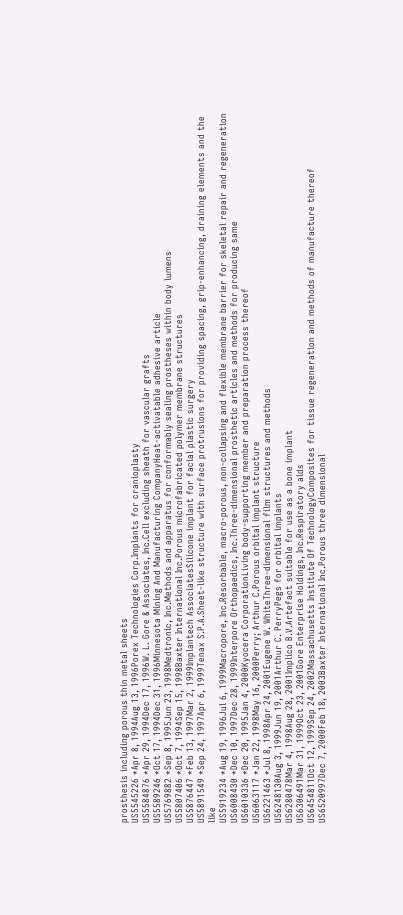prosthesis including porous thin metal sheets
US5545226 *Apr 8, 1994Aug 13, 1996Porex Technologies Corp.Implants for cranioplasty
US5584876 *Apr 29, 1994Dec 17, 1996W. L. Gore & Associates, Inc.Cell excluding sheath for vascular grafts
US5589246 *Oct 17, 1994Dec 31, 1996Minnesota Mining And Manufacturing CompanyHeat-activatable adhesive article
US5769882 *Sep 8, 1995Jun 23, 1998Medtronic, Inc.Methods and apparatus for conformably sealing prostheses within body lumens
US5807406 *Oct 7, 1994Sep 15, 1998Baxter International Inc.Porous microfabricated polymer membrane structures
US5876447 *Feb 13, 1997Mar 2, 1999Implantech AssociatesSilicone implant for facial plastic surgery
US5891549 *Sep 24, 1997Apr 6, 1999Tenax S.P.A.Sheet-like structure with surface protrusions for providing spacing, grip-enhancing, draining elements and the like
US5919234 *Aug 19, 1996Jul 6, 1999Macropore, Inc.Resorbable, macro-porous, non-collapsing and flexible membrane barrier for skeletal repair and regeneration
US6008430 *Dec 10, 1997Dec 28, 1999Interpore Orthopaedics, Inc.Three-dimensional prosthetic articles and methods for producing same
US6010336 *Dec 20, 1995Jan 4, 2000Kyocera CorporationLiving body-supporting member and preparation process thereof
US6063117 *Jan 22, 1998May 16, 2000Perry; Arthur C.Porous orbital implant structure
US6221463 *Jul 8, 1998Apr 24, 2001Eugene W. WhiteThree-dimensional film structures and methods
US6248130Aug 3, 1999Jun 19, 2001Arthur C. PerryPegs for orbital implants
US6280478Mar 4, 1998Aug 28, 2001Implico B.V.Artefact suitable for use as a bone implant
US6306491Mar 31, 1999Oct 23, 2001Gore Enterprise Holdings, Inc.Respiratory aids
US6454811Oct 12, 1999Sep 24, 2002Massachusetts Institute Of TechnologyComposites for tissue regeneration and methods of manufacture thereof
US6520997Dec 7, 2000Feb 18, 2003Baxter International Inc.Porous three dimensional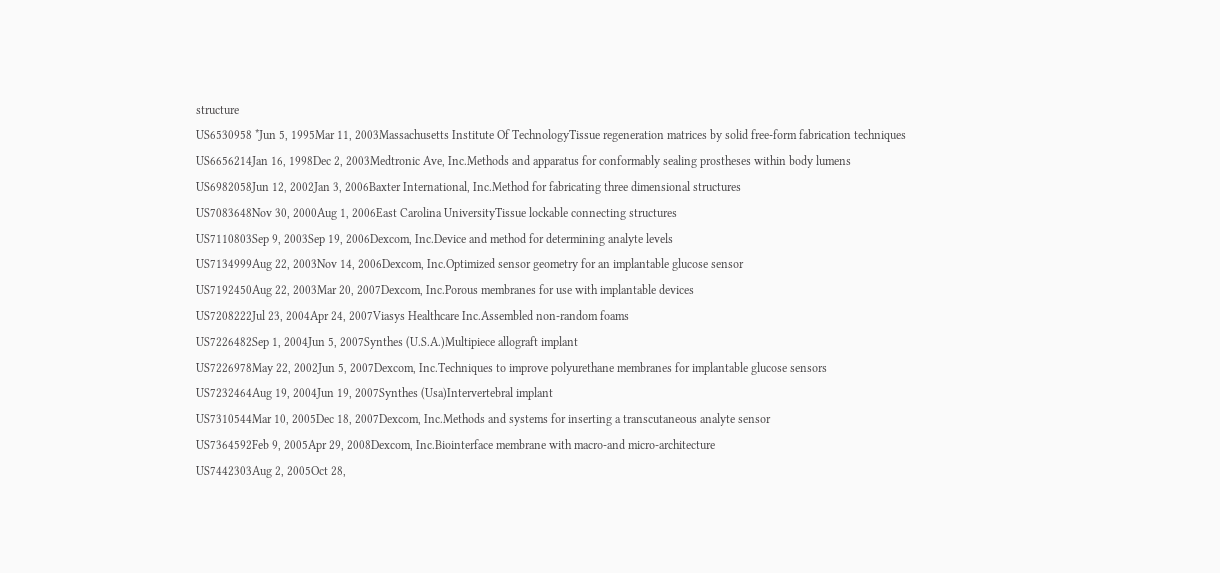structure
US6530958 *Jun 5, 1995Mar 11, 2003Massachusetts Institute Of TechnologyTissue regeneration matrices by solid free-form fabrication techniques
US6656214Jan 16, 1998Dec 2, 2003Medtronic Ave, Inc.Methods and apparatus for conformably sealing prostheses within body lumens
US6982058Jun 12, 2002Jan 3, 2006Baxter International, Inc.Method for fabricating three dimensional structures
US7083648Nov 30, 2000Aug 1, 2006East Carolina UniversityTissue lockable connecting structures
US7110803Sep 9, 2003Sep 19, 2006Dexcom, Inc.Device and method for determining analyte levels
US7134999Aug 22, 2003Nov 14, 2006Dexcom, Inc.Optimized sensor geometry for an implantable glucose sensor
US7192450Aug 22, 2003Mar 20, 2007Dexcom, Inc.Porous membranes for use with implantable devices
US7208222Jul 23, 2004Apr 24, 2007Viasys Healthcare Inc.Assembled non-random foams
US7226482Sep 1, 2004Jun 5, 2007Synthes (U.S.A.)Multipiece allograft implant
US7226978May 22, 2002Jun 5, 2007Dexcom, Inc.Techniques to improve polyurethane membranes for implantable glucose sensors
US7232464Aug 19, 2004Jun 19, 2007Synthes (Usa)Intervertebral implant
US7310544Mar 10, 2005Dec 18, 2007Dexcom, Inc.Methods and systems for inserting a transcutaneous analyte sensor
US7364592Feb 9, 2005Apr 29, 2008Dexcom, Inc.Biointerface membrane with macro-and micro-architecture
US7442303Aug 2, 2005Oct 28,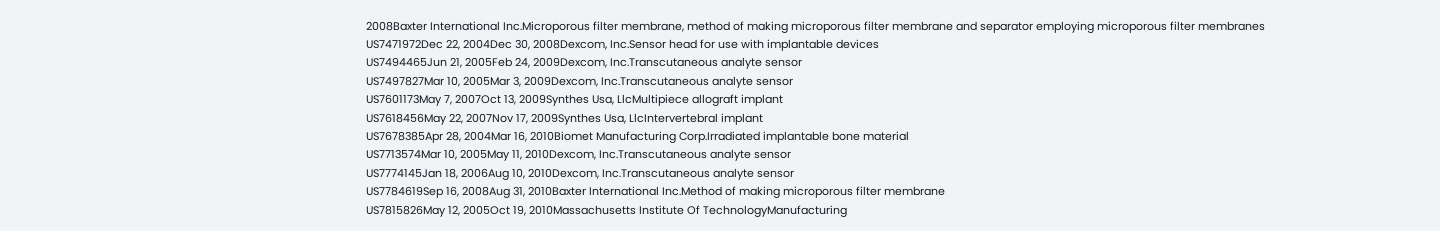2008Baxter International Inc.Microporous filter membrane, method of making microporous filter membrane and separator employing microporous filter membranes
US7471972Dec 22, 2004Dec 30, 2008Dexcom, Inc.Sensor head for use with implantable devices
US7494465Jun 21, 2005Feb 24, 2009Dexcom, Inc.Transcutaneous analyte sensor
US7497827Mar 10, 2005Mar 3, 2009Dexcom, Inc.Transcutaneous analyte sensor
US7601173May 7, 2007Oct 13, 2009Synthes Usa, LlcMultipiece allograft implant
US7618456May 22, 2007Nov 17, 2009Synthes Usa, LlcIntervertebral implant
US7678385Apr 28, 2004Mar 16, 2010Biomet Manufacturing Corp.Irradiated implantable bone material
US7713574Mar 10, 2005May 11, 2010Dexcom, Inc.Transcutaneous analyte sensor
US7774145Jan 18, 2006Aug 10, 2010Dexcom, Inc.Transcutaneous analyte sensor
US7784619Sep 16, 2008Aug 31, 2010Baxter International Inc.Method of making microporous filter membrane
US7815826May 12, 2005Oct 19, 2010Massachusetts Institute Of TechnologyManufacturing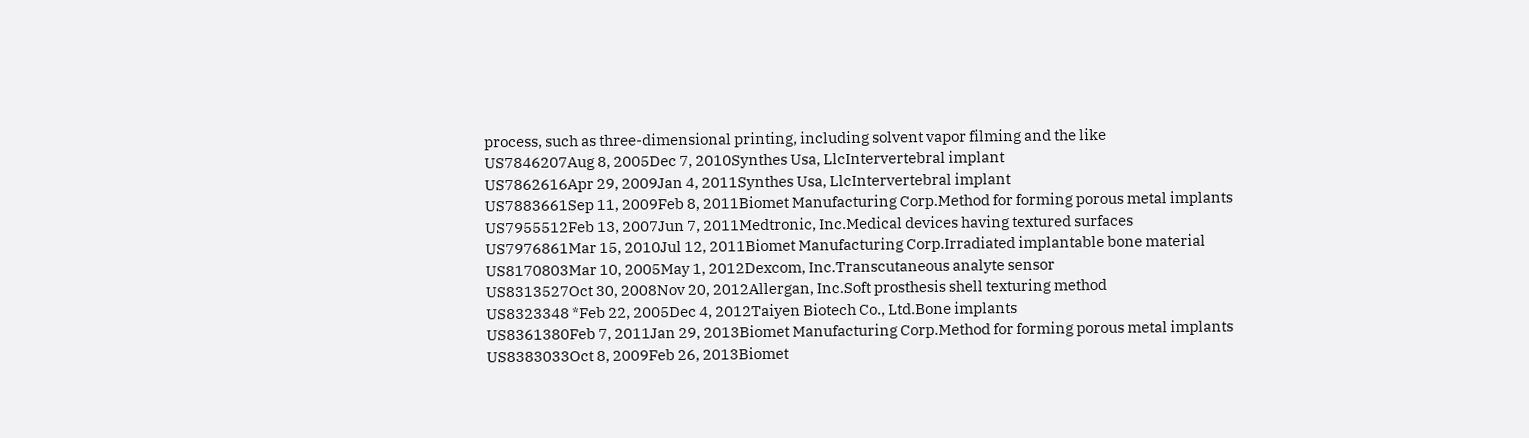process, such as three-dimensional printing, including solvent vapor filming and the like
US7846207Aug 8, 2005Dec 7, 2010Synthes Usa, LlcIntervertebral implant
US7862616Apr 29, 2009Jan 4, 2011Synthes Usa, LlcIntervertebral implant
US7883661Sep 11, 2009Feb 8, 2011Biomet Manufacturing Corp.Method for forming porous metal implants
US7955512Feb 13, 2007Jun 7, 2011Medtronic, Inc.Medical devices having textured surfaces
US7976861Mar 15, 2010Jul 12, 2011Biomet Manufacturing Corp.Irradiated implantable bone material
US8170803Mar 10, 2005May 1, 2012Dexcom, Inc.Transcutaneous analyte sensor
US8313527Oct 30, 2008Nov 20, 2012Allergan, Inc.Soft prosthesis shell texturing method
US8323348 *Feb 22, 2005Dec 4, 2012Taiyen Biotech Co., Ltd.Bone implants
US8361380Feb 7, 2011Jan 29, 2013Biomet Manufacturing Corp.Method for forming porous metal implants
US8383033Oct 8, 2009Feb 26, 2013Biomet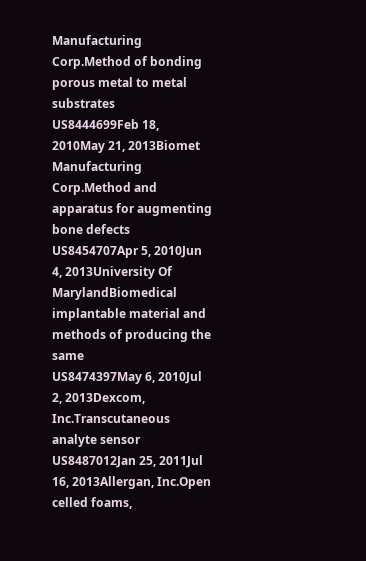Manufacturing Corp.Method of bonding porous metal to metal substrates
US8444699Feb 18, 2010May 21, 2013Biomet Manufacturing Corp.Method and apparatus for augmenting bone defects
US8454707Apr 5, 2010Jun 4, 2013University Of MarylandBiomedical implantable material and methods of producing the same
US8474397May 6, 2010Jul 2, 2013Dexcom, Inc.Transcutaneous analyte sensor
US8487012Jan 25, 2011Jul 16, 2013Allergan, Inc.Open celled foams,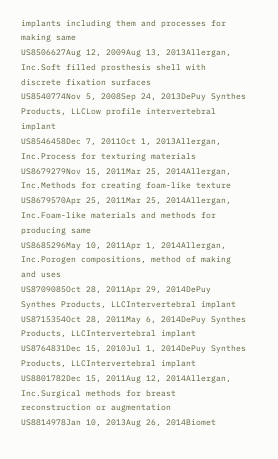implants including them and processes for making same
US8506627Aug 12, 2009Aug 13, 2013Allergan, Inc.Soft filled prosthesis shell with discrete fixation surfaces
US8540774Nov 5, 2008Sep 24, 2013DePuy Synthes Products, LLCLow profile intervertebral implant
US8546458Dec 7, 2011Oct 1, 2013Allergan, Inc.Process for texturing materials
US8679279Nov 15, 2011Mar 25, 2014Allergan, Inc.Methods for creating foam-like texture
US8679570Apr 25, 2011Mar 25, 2014Allergan, Inc.Foam-like materials and methods for producing same
US8685296May 10, 2011Apr 1, 2014Allergan, Inc.Porogen compositions, method of making and uses
US8709085Oct 28, 2011Apr 29, 2014DePuy Synthes Products, LLCIntervertebral implant
US8715354Oct 28, 2011May 6, 2014DePuy Synthes Products, LLCIntervertebral implant
US8764831Dec 15, 2010Jul 1, 2014DePuy Synthes Products, LLCIntervertebral implant
US8801782Dec 15, 2011Aug 12, 2014Allergan, Inc.Surgical methods for breast reconstruction or augmentation
US8814978Jan 10, 2013Aug 26, 2014Biomet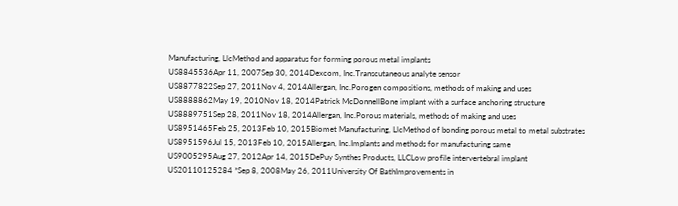Manufacturing, LlcMethod and apparatus for forming porous metal implants
US8845536Apr 11, 2007Sep 30, 2014Dexcom, Inc.Transcutaneous analyte sensor
US8877822Sep 27, 2011Nov 4, 2014Allergan, Inc.Porogen compositions, methods of making and uses
US8888862May 19, 2010Nov 18, 2014Patrick McDonnellBone implant with a surface anchoring structure
US8889751Sep 28, 2011Nov 18, 2014Allergan, Inc.Porous materials, methods of making and uses
US8951465Feb 25, 2013Feb 10, 2015Biomet Manufacturing, LlcMethod of bonding porous metal to metal substrates
US8951596Jul 15, 2013Feb 10, 2015Allergan, Inc.Implants and methods for manufacturing same
US9005295Aug 27, 2012Apr 14, 2015DePuy Synthes Products, LLCLow profile intervertebral implant
US20110125284 *Sep 8, 2008May 26, 2011University Of BathImprovements in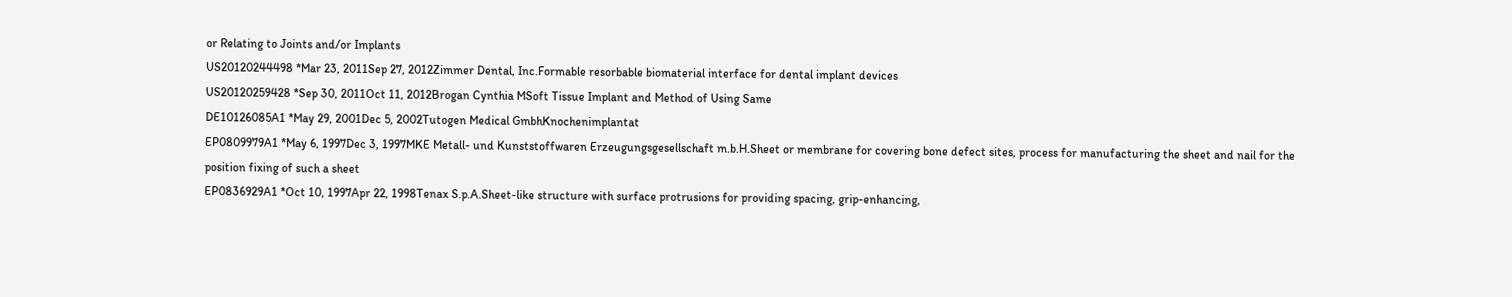or Relating to Joints and/or Implants
US20120244498 *Mar 23, 2011Sep 27, 2012Zimmer Dental, Inc.Formable resorbable biomaterial interface for dental implant devices
US20120259428 *Sep 30, 2011Oct 11, 2012Brogan Cynthia MSoft Tissue Implant and Method of Using Same
DE10126085A1 *May 29, 2001Dec 5, 2002Tutogen Medical GmbhKnochenimplantat
EP0809979A1 *May 6, 1997Dec 3, 1997MKE Metall- und Kunststoffwaren Erzeugungsgesellschaft m.b.H.Sheet or membrane for covering bone defect sites, process for manufacturing the sheet and nail for the position fixing of such a sheet
EP0836929A1 *Oct 10, 1997Apr 22, 1998Tenax S.p.A.Sheet-like structure with surface protrusions for providing spacing, grip-enhancing,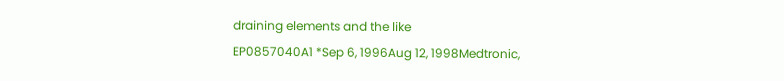draining elements and the like
EP0857040A1 *Sep 6, 1996Aug 12, 1998Medtronic,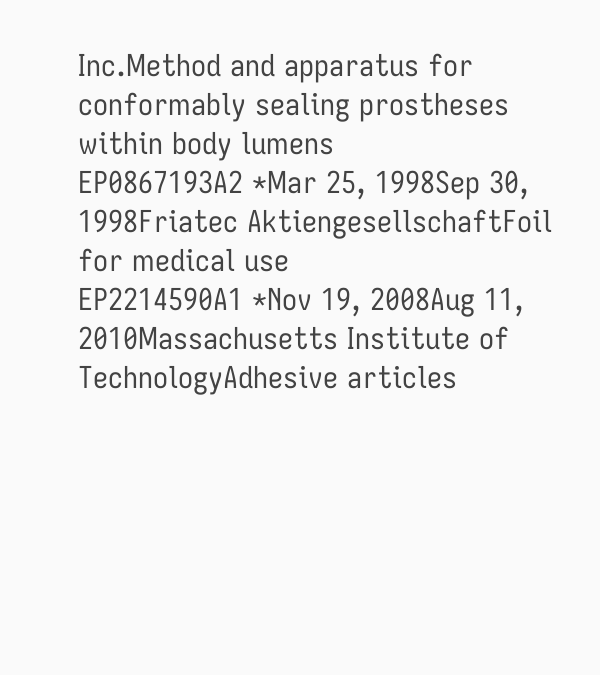Inc.Method and apparatus for conformably sealing prostheses within body lumens
EP0867193A2 *Mar 25, 1998Sep 30, 1998Friatec AktiengesellschaftFoil for medical use
EP2214590A1 *Nov 19, 2008Aug 11, 2010Massachusetts Institute of TechnologyAdhesive articles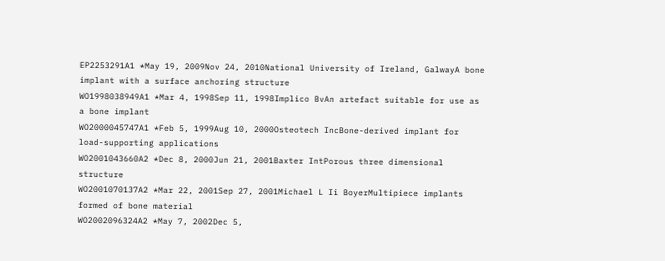EP2253291A1 *May 19, 2009Nov 24, 2010National University of Ireland, GalwayA bone implant with a surface anchoring structure
WO1998038949A1 *Mar 4, 1998Sep 11, 1998Implico BvAn artefact suitable for use as a bone implant
WO2000045747A1 *Feb 5, 1999Aug 10, 2000Osteotech IncBone-derived implant for load-supporting applications
WO2001043660A2 *Dec 8, 2000Jun 21, 2001Baxter IntPorous three dimensional structure
WO2001070137A2 *Mar 22, 2001Sep 27, 2001Michael L Ii BoyerMultipiece implants formed of bone material
WO2002096324A2 *May 7, 2002Dec 5,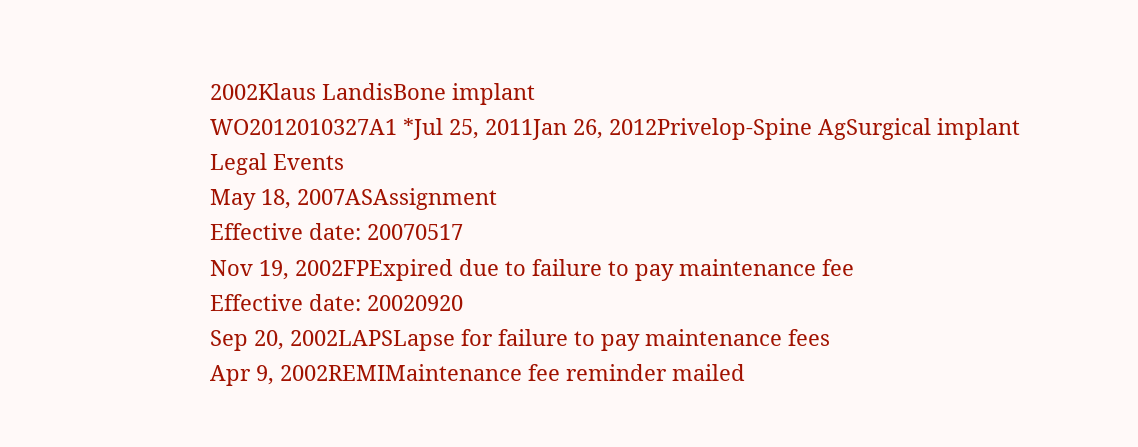2002Klaus LandisBone implant
WO2012010327A1 *Jul 25, 2011Jan 26, 2012Privelop-Spine AgSurgical implant
Legal Events
May 18, 2007ASAssignment
Effective date: 20070517
Nov 19, 2002FPExpired due to failure to pay maintenance fee
Effective date: 20020920
Sep 20, 2002LAPSLapse for failure to pay maintenance fees
Apr 9, 2002REMIMaintenance fee reminder mailed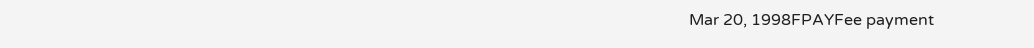Mar 20, 1998FPAYFee payment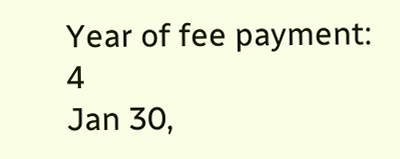Year of fee payment: 4
Jan 30,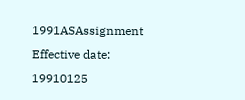1991ASAssignment
Effective date: 19910125